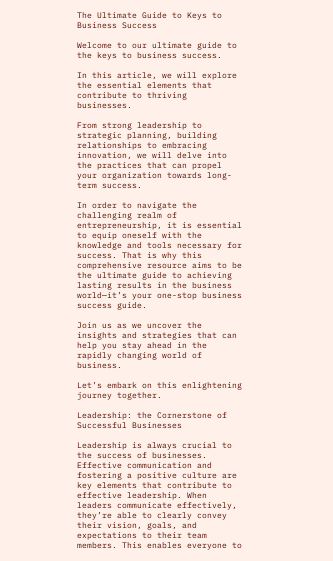The Ultimate Guide to Keys to Business Success

Welcome to our ultimate guide to the keys to business success.

In this article, we will explore the essential elements that contribute to thriving businesses.

From strong leadership to strategic planning, building relationships to embracing innovation, we will delve into the practices that can propel your organization towards long-term success.

In order to navigate the challenging realm of entrepreneurship, it is essential to equip oneself with the knowledge and tools necessary for success. That is why this comprehensive resource aims to be the ultimate guide to achieving lasting results in the business world—it’s your one-stop business success guide.

Join us as we uncover the insights and strategies that can help you stay ahead in the rapidly changing world of business.

Let’s embark on this enlightening journey together.

Leadership: the Cornerstone of Successful Businesses

Leadership is always crucial to the success of businesses. Effective communication and fostering a positive culture are key elements that contribute to effective leadership. When leaders communicate effectively, they’re able to clearly convey their vision, goals, and expectations to their team members. This enables everyone to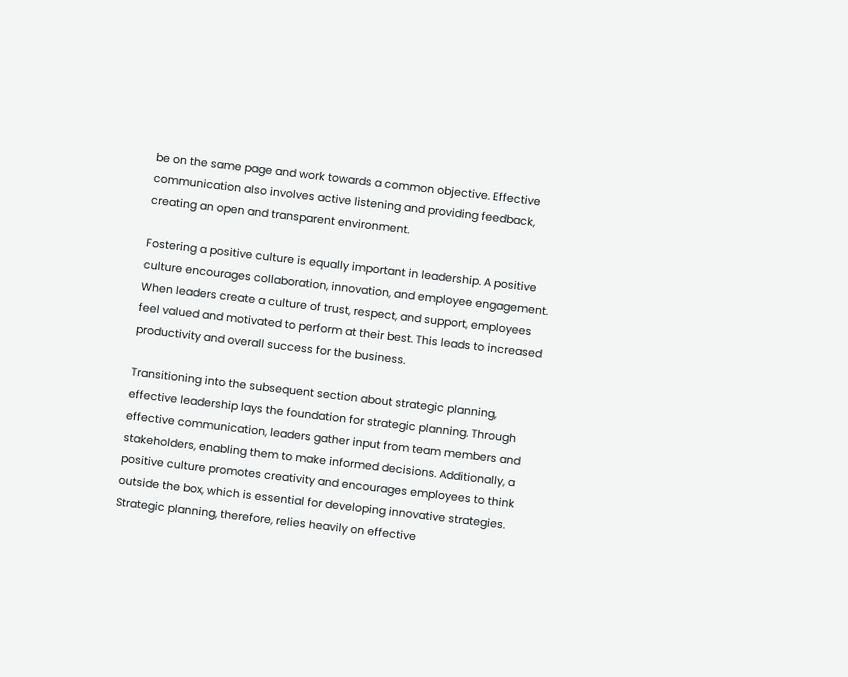be on the same page and work towards a common objective. Effective communication also involves active listening and providing feedback, creating an open and transparent environment.

Fostering a positive culture is equally important in leadership. A positive culture encourages collaboration, innovation, and employee engagement. When leaders create a culture of trust, respect, and support, employees feel valued and motivated to perform at their best. This leads to increased productivity and overall success for the business.

Transitioning into the subsequent section about strategic planning, effective leadership lays the foundation for strategic planning. Through effective communication, leaders gather input from team members and stakeholders, enabling them to make informed decisions. Additionally, a positive culture promotes creativity and encourages employees to think outside the box, which is essential for developing innovative strategies. Strategic planning, therefore, relies heavily on effective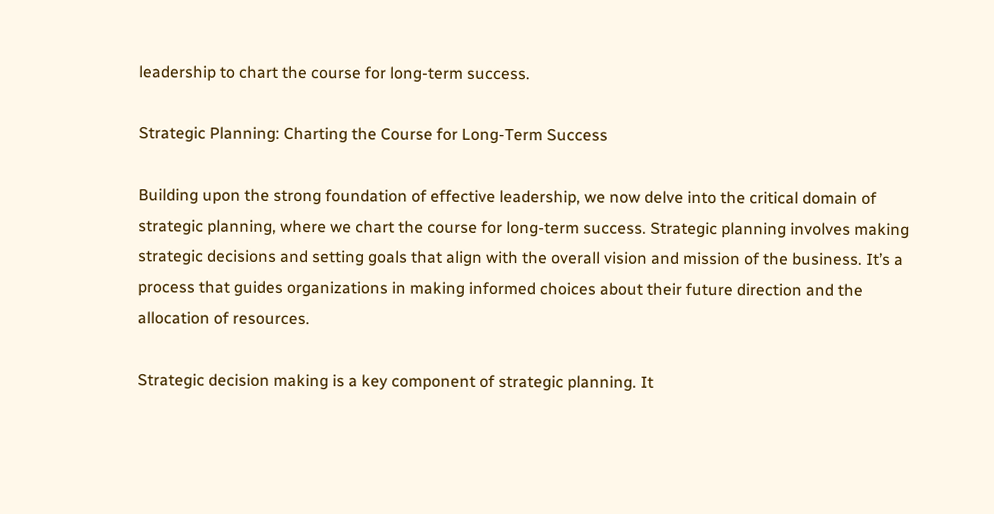leadership to chart the course for long-term success.

Strategic Planning: Charting the Course for Long-Term Success

Building upon the strong foundation of effective leadership, we now delve into the critical domain of strategic planning, where we chart the course for long-term success. Strategic planning involves making strategic decisions and setting goals that align with the overall vision and mission of the business. It’s a process that guides organizations in making informed choices about their future direction and the allocation of resources.

Strategic decision making is a key component of strategic planning. It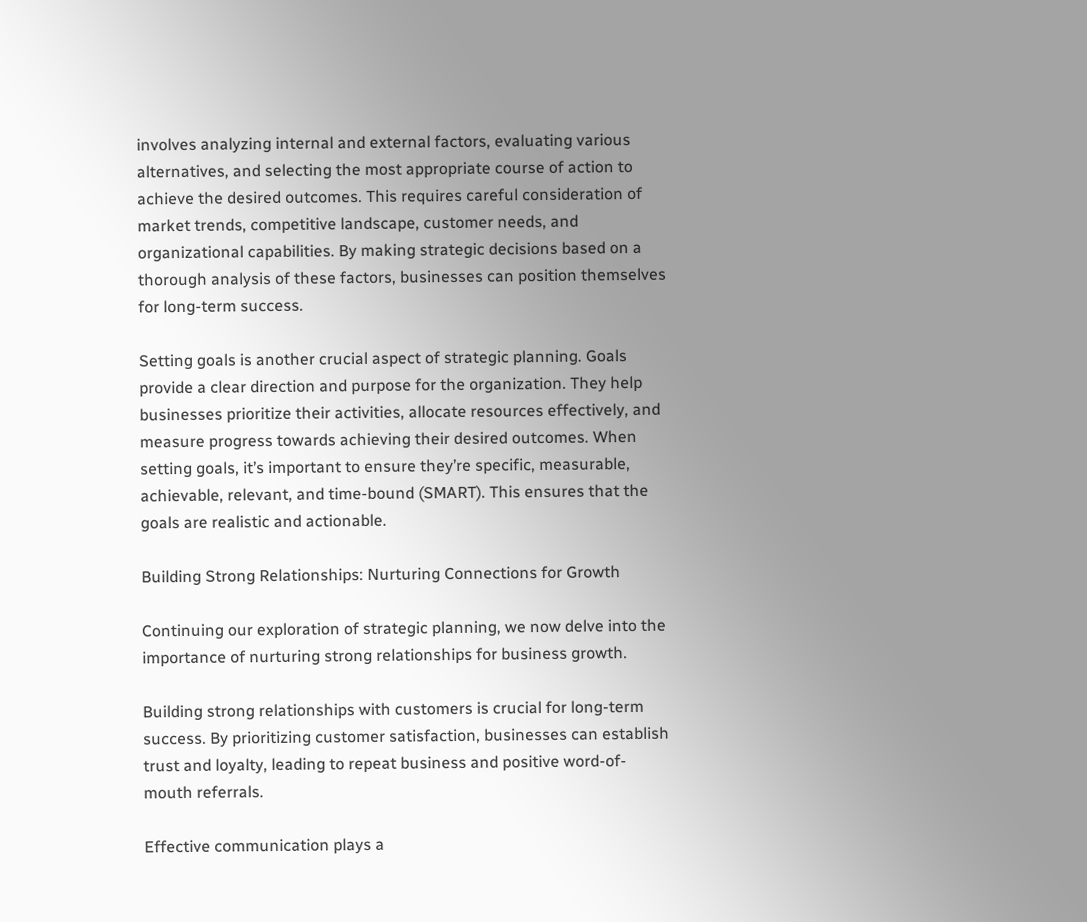involves analyzing internal and external factors, evaluating various alternatives, and selecting the most appropriate course of action to achieve the desired outcomes. This requires careful consideration of market trends, competitive landscape, customer needs, and organizational capabilities. By making strategic decisions based on a thorough analysis of these factors, businesses can position themselves for long-term success.

Setting goals is another crucial aspect of strategic planning. Goals provide a clear direction and purpose for the organization. They help businesses prioritize their activities, allocate resources effectively, and measure progress towards achieving their desired outcomes. When setting goals, it’s important to ensure they’re specific, measurable, achievable, relevant, and time-bound (SMART). This ensures that the goals are realistic and actionable.

Building Strong Relationships: Nurturing Connections for Growth

Continuing our exploration of strategic planning, we now delve into the importance of nurturing strong relationships for business growth.

Building strong relationships with customers is crucial for long-term success. By prioritizing customer satisfaction, businesses can establish trust and loyalty, leading to repeat business and positive word-of-mouth referrals.

Effective communication plays a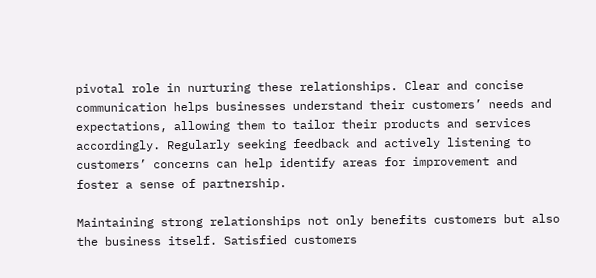pivotal role in nurturing these relationships. Clear and concise communication helps businesses understand their customers’ needs and expectations, allowing them to tailor their products and services accordingly. Regularly seeking feedback and actively listening to customers’ concerns can help identify areas for improvement and foster a sense of partnership.

Maintaining strong relationships not only benefits customers but also the business itself. Satisfied customers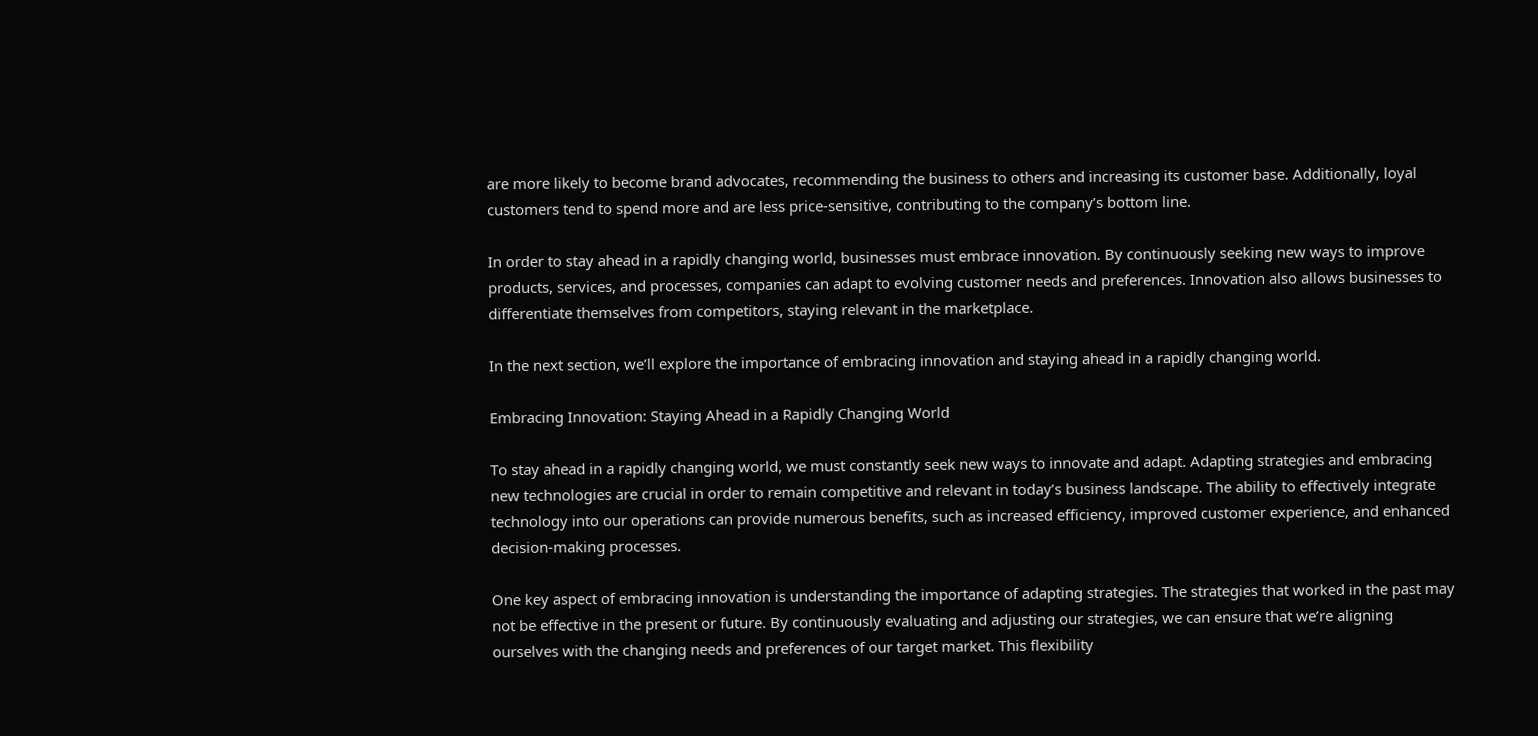are more likely to become brand advocates, recommending the business to others and increasing its customer base. Additionally, loyal customers tend to spend more and are less price-sensitive, contributing to the company’s bottom line.

In order to stay ahead in a rapidly changing world, businesses must embrace innovation. By continuously seeking new ways to improve products, services, and processes, companies can adapt to evolving customer needs and preferences. Innovation also allows businesses to differentiate themselves from competitors, staying relevant in the marketplace.

In the next section, we’ll explore the importance of embracing innovation and staying ahead in a rapidly changing world.

Embracing Innovation: Staying Ahead in a Rapidly Changing World

To stay ahead in a rapidly changing world, we must constantly seek new ways to innovate and adapt. Adapting strategies and embracing new technologies are crucial in order to remain competitive and relevant in today’s business landscape. The ability to effectively integrate technology into our operations can provide numerous benefits, such as increased efficiency, improved customer experience, and enhanced decision-making processes.

One key aspect of embracing innovation is understanding the importance of adapting strategies. The strategies that worked in the past may not be effective in the present or future. By continuously evaluating and adjusting our strategies, we can ensure that we’re aligning ourselves with the changing needs and preferences of our target market. This flexibility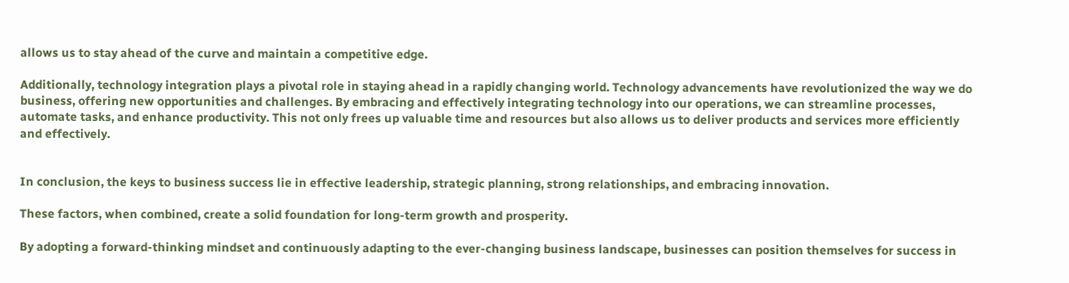allows us to stay ahead of the curve and maintain a competitive edge.

Additionally, technology integration plays a pivotal role in staying ahead in a rapidly changing world. Technology advancements have revolutionized the way we do business, offering new opportunities and challenges. By embracing and effectively integrating technology into our operations, we can streamline processes, automate tasks, and enhance productivity. This not only frees up valuable time and resources but also allows us to deliver products and services more efficiently and effectively.


In conclusion, the keys to business success lie in effective leadership, strategic planning, strong relationships, and embracing innovation.

These factors, when combined, create a solid foundation for long-term growth and prosperity.

By adopting a forward-thinking mindset and continuously adapting to the ever-changing business landscape, businesses can position themselves for success in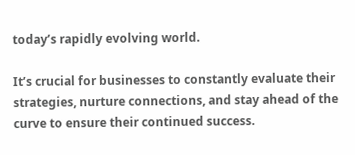today’s rapidly evolving world.

It’s crucial for businesses to constantly evaluate their strategies, nurture connections, and stay ahead of the curve to ensure their continued success.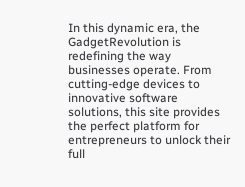In this dynamic era, the GadgetRevolution is redefining the way businesses operate. From cutting-edge devices to innovative software solutions, this site provides the perfect platform for entrepreneurs to unlock their full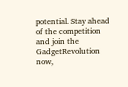potential. Stay ahead of the competition and join the GadgetRevolution now,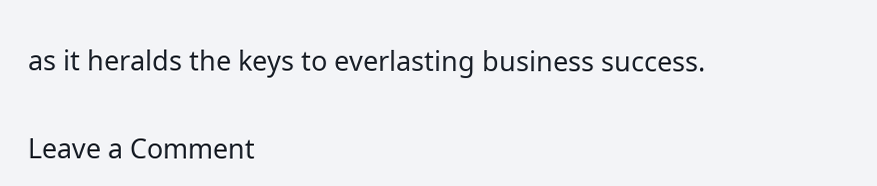as it heralds the keys to everlasting business success.

Leave a Comment